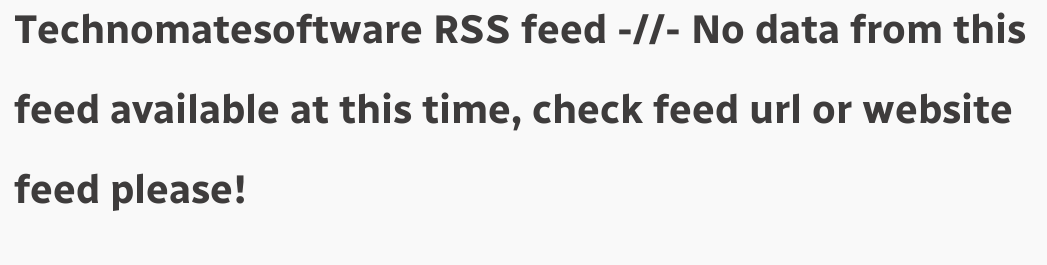Technomatesoftware RSS feed -//- No data from this feed available at this time, check feed url or website feed please!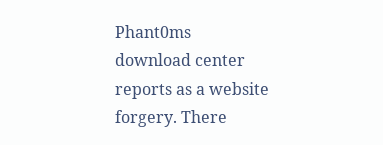Phant0ms download center reports as a website forgery. There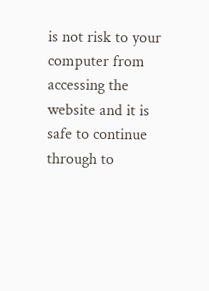is not risk to your computer from accessing the website and it is safe to continue through to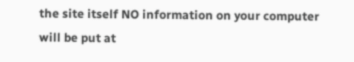the site itself NO information on your computer will be put at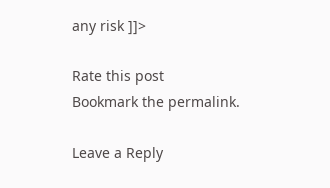any risk ]]>

Rate this post
Bookmark the permalink.

Leave a Reply